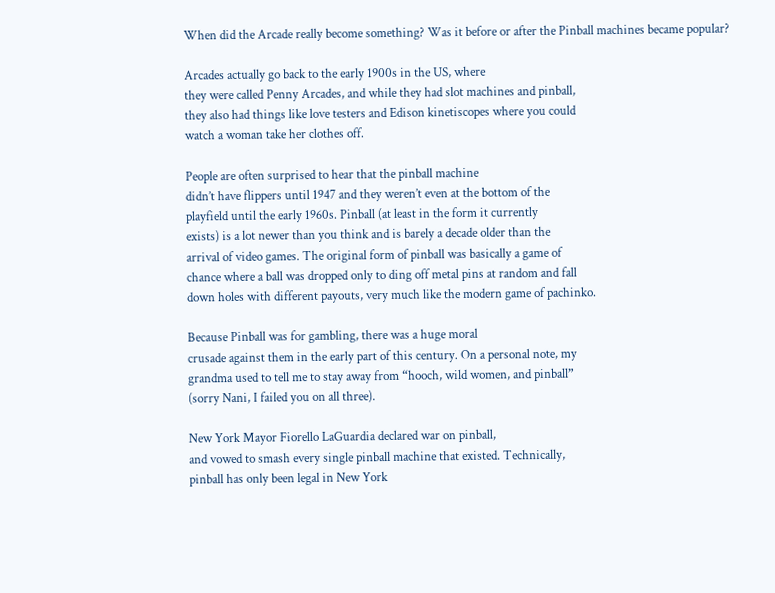When did the Arcade really become something? Was it before or after the Pinball machines became popular?

Arcades actually go back to the early 1900s in the US, where
they were called Penny Arcades, and while they had slot machines and pinball,
they also had things like love testers and Edison kinetiscopes where you could
watch a woman take her clothes off.

People are often surprised to hear that the pinball machine
didn’t have flippers until 1947 and they weren’t even at the bottom of the
playfield until the early 1960s. Pinball (at least in the form it currently
exists) is a lot newer than you think and is barely a decade older than the
arrival of video games. The original form of pinball was basically a game of
chance where a ball was dropped only to ding off metal pins at random and fall
down holes with different payouts, very much like the modern game of pachinko.

Because Pinball was for gambling, there was a huge moral
crusade against them in the early part of this century. On a personal note, my
grandma used to tell me to stay away from “hooch, wild women, and pinball”
(sorry Nani, I failed you on all three).

New York Mayor Fiorello LaGuardia declared war on pinball,
and vowed to smash every single pinball machine that existed. Technically,
pinball has only been legal in New York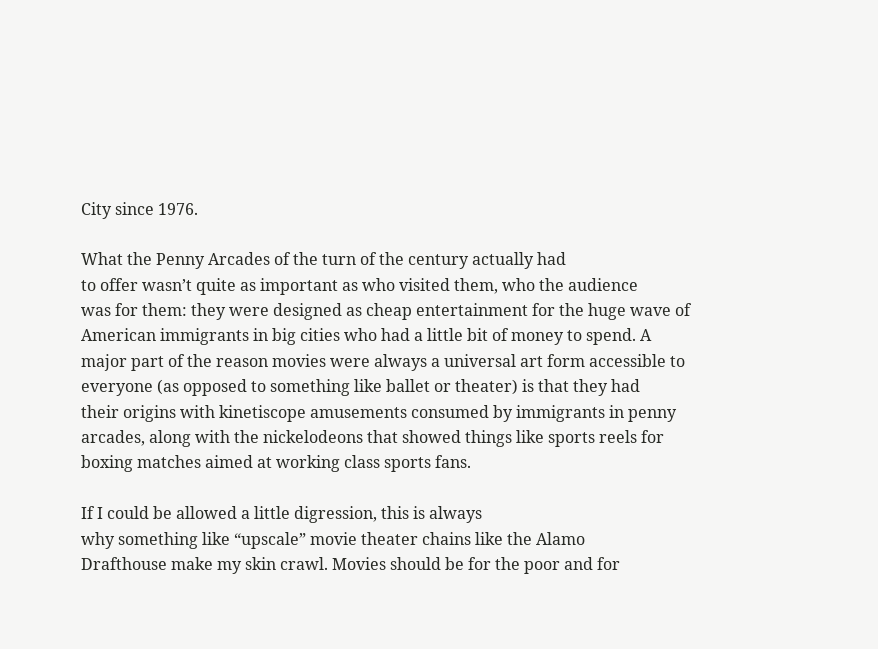City since 1976.

What the Penny Arcades of the turn of the century actually had
to offer wasn’t quite as important as who visited them, who the audience
was for them: they were designed as cheap entertainment for the huge wave of
American immigrants in big cities who had a little bit of money to spend. A
major part of the reason movies were always a universal art form accessible to
everyone (as opposed to something like ballet or theater) is that they had
their origins with kinetiscope amusements consumed by immigrants in penny
arcades, along with the nickelodeons that showed things like sports reels for
boxing matches aimed at working class sports fans.

If I could be allowed a little digression, this is always
why something like “upscale” movie theater chains like the Alamo
Drafthouse make my skin crawl. Movies should be for the poor and for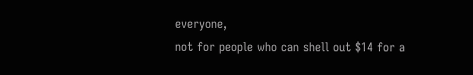everyone,
not for people who can shell out $14 for a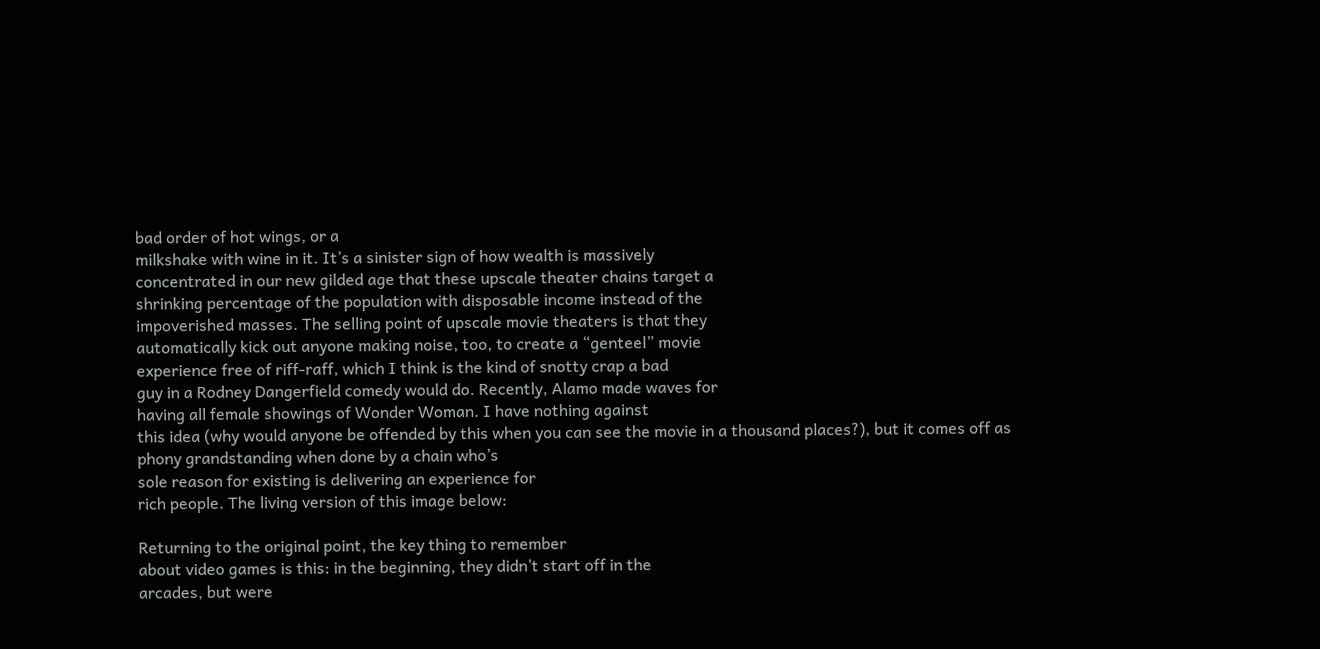bad order of hot wings, or a
milkshake with wine in it. It’s a sinister sign of how wealth is massively
concentrated in our new gilded age that these upscale theater chains target a
shrinking percentage of the population with disposable income instead of the
impoverished masses. The selling point of upscale movie theaters is that they
automatically kick out anyone making noise, too, to create a “genteel” movie
experience free of riff-raff, which I think is the kind of snotty crap a bad
guy in a Rodney Dangerfield comedy would do. Recently, Alamo made waves for
having all female showings of Wonder Woman. I have nothing against
this idea (why would anyone be offended by this when you can see the movie in a thousand places?), but it comes off as phony grandstanding when done by a chain who’s
sole reason for existing is delivering an experience for
rich people. The living version of this image below:

Returning to the original point, the key thing to remember
about video games is this: in the beginning, they didn’t start off in the
arcades, but were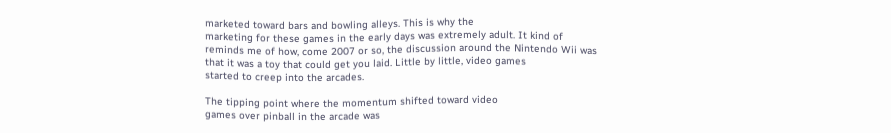marketed toward bars and bowling alleys. This is why the
marketing for these games in the early days was extremely adult. It kind of
reminds me of how, come 2007 or so, the discussion around the Nintendo Wii was
that it was a toy that could get you laid. Little by little, video games
started to creep into the arcades.

The tipping point where the momentum shifted toward video
games over pinball in the arcade was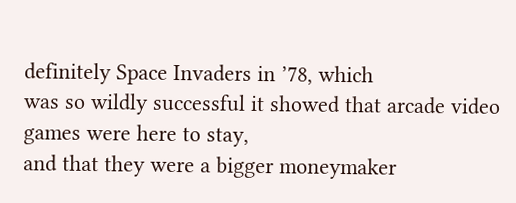definitely Space Invaders in ’78, which
was so wildly successful it showed that arcade video games were here to stay,
and that they were a bigger moneymaker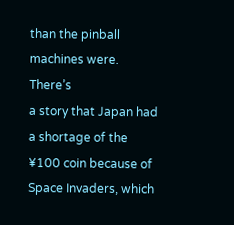than the pinball machines were. There’s
a story that Japan had a shortage of the ¥100 coin because of Space Invaders, which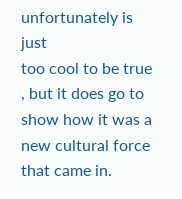unfortunately is just
too cool to be true
, but it does go to show how it was a new cultural force that came in.